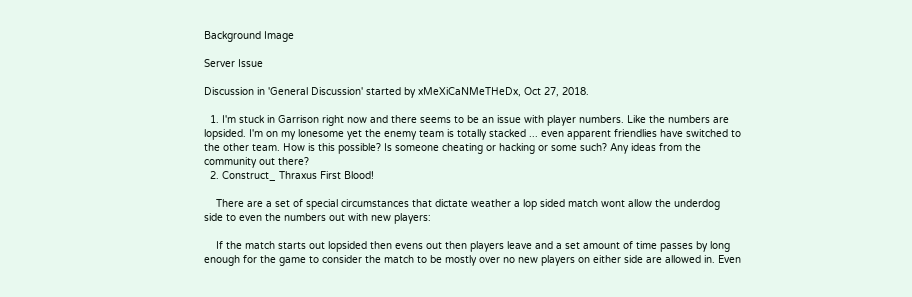Background Image

Server Issue

Discussion in 'General Discussion' started by xMeXiCaNMeTHeDx, Oct 27, 2018.

  1. I'm stuck in Garrison right now and there seems to be an issue with player numbers. Like the numbers are lopsided. I'm on my lonesome yet the enemy team is totally stacked ... even apparent friendlies have switched to the other team. How is this possible? Is someone cheating or hacking or some such? Any ideas from the community out there?
  2. Construct_ Thraxus First Blood!

    There are a set of special circumstances that dictate weather a lop sided match wont allow the underdog side to even the numbers out with new players:

    If the match starts out lopsided then evens out then players leave and a set amount of time passes by long enough for the game to consider the match to be mostly over no new players on either side are allowed in. Even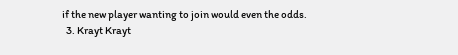if the new player wanting to join would even the odds.
  3. Krayt Krayt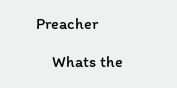Preacher

    Whats the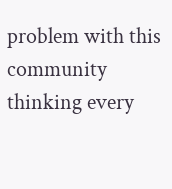problem with this community thinking every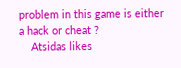problem in this game is either a hack or cheat ?
    Atsidas likes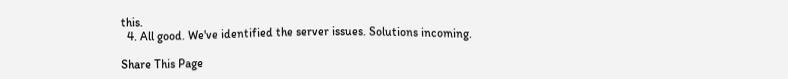this.
  4. All good. We've identified the server issues. Solutions incoming.

Share This Page